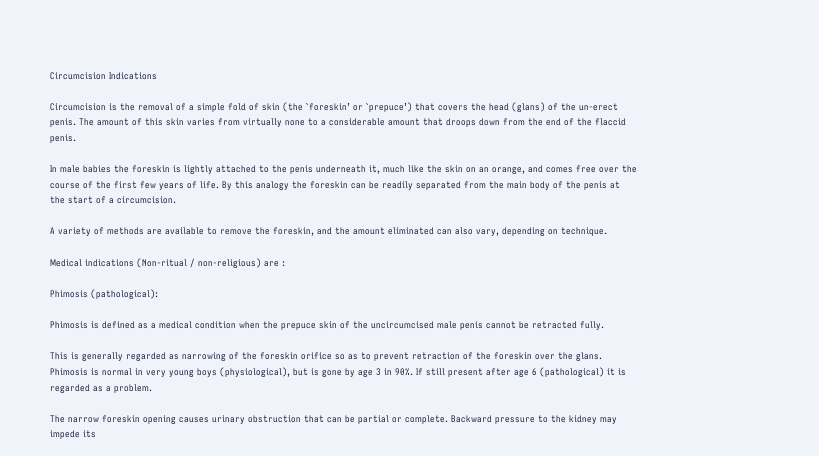Circumcision Indications

Circumcision is the removal of a simple fold of skin (the `foreskin’ or `prepuce’) that covers the head (glans) of the un-erect penis. The amount of this skin varies from virtually none to a considerable amount that droops down from the end of the flaccid penis.

In male babies the foreskin is lightly attached to the penis underneath it, much like the skin on an orange, and comes free over the course of the first few years of life. By this analogy the foreskin can be readily separated from the main body of the penis at the start of a circumcision.

A variety of methods are available to remove the foreskin, and the amount eliminated can also vary, depending on technique.

Medical indications (Non-ritual / non-religious) are :

Phimosis (pathological):

Phimosis is defined as a medical condition when the prepuce skin of the uncircumcised male penis cannot be retracted fully.

This is generally regarded as narrowing of the foreskin orifice so as to prevent retraction of the foreskin over the glans. Phimosis is normal in very young boys (physiological), but is gone by age 3 in 90%. If still present after age 6 (pathological) it is regarded as a problem.

The narrow foreskin opening causes urinary obstruction that can be partial or complete. Backward pressure to the kidney may impede its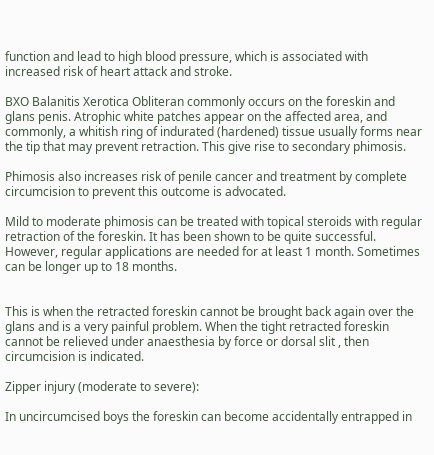function and lead to high blood pressure, which is associated with increased risk of heart attack and stroke.

BXO Balanitis Xerotica Obliteran commonly occurs on the foreskin and glans penis. Atrophic white patches appear on the affected area, and commonly, a whitish ring of indurated (hardened) tissue usually forms near the tip that may prevent retraction. This give rise to secondary phimosis.

Phimosis also increases risk of penile cancer and treatment by complete circumcision to prevent this outcome is advocated.

Mild to moderate phimosis can be treated with topical steroids with regular retraction of the foreskin. It has been shown to be quite successful. However, regular applications are needed for at least 1 month. Sometimes can be longer up to 18 months.


This is when the retracted foreskin cannot be brought back again over the glans and is a very painful problem. When the tight retracted foreskin cannot be relieved under anaesthesia by force or dorsal slit , then circumcision is indicated.

Zipper injury (moderate to severe):

In uncircumcised boys the foreskin can become accidentally entrapped in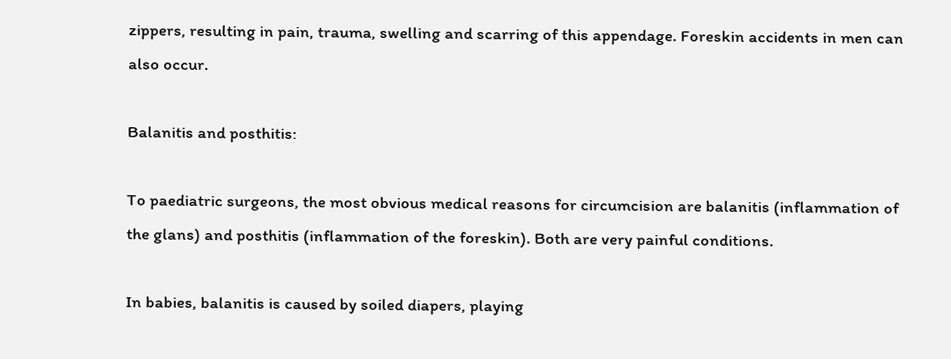zippers, resulting in pain, trauma, swelling and scarring of this appendage. Foreskin accidents in men can also occur.

Balanitis and posthitis:

To paediatric surgeons, the most obvious medical reasons for circumcision are balanitis (inflammation of the glans) and posthitis (inflammation of the foreskin). Both are very painful conditions.

In babies, balanitis is caused by soiled diapers, playing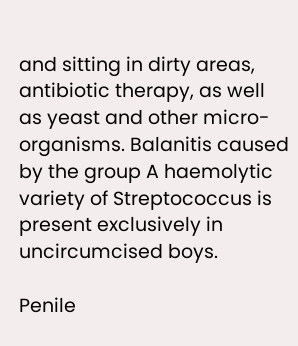and sitting in dirty areas, antibiotic therapy, as well as yeast and other micro-organisms. Balanitis caused by the group A haemolytic variety of Streptococcus is present exclusively in uncircumcised boys.

Penile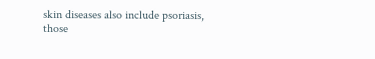skin diseases also include psoriasis, those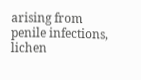arising from penile infections, lichen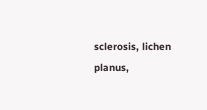sclerosis, lichen planus,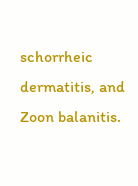schorrheic dermatitis, and Zoon balanitis.